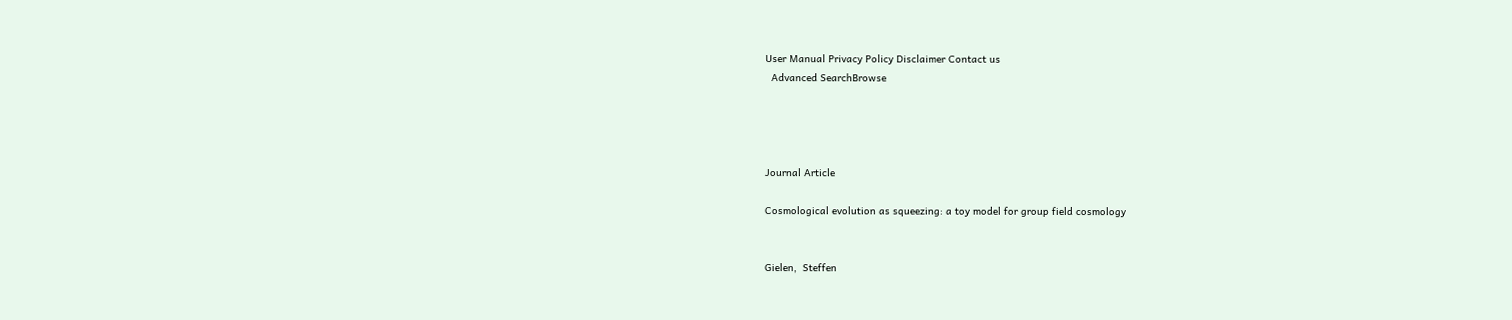User Manual Privacy Policy Disclaimer Contact us
  Advanced SearchBrowse




Journal Article

Cosmological evolution as squeezing: a toy model for group field cosmology


Gielen,  Steffen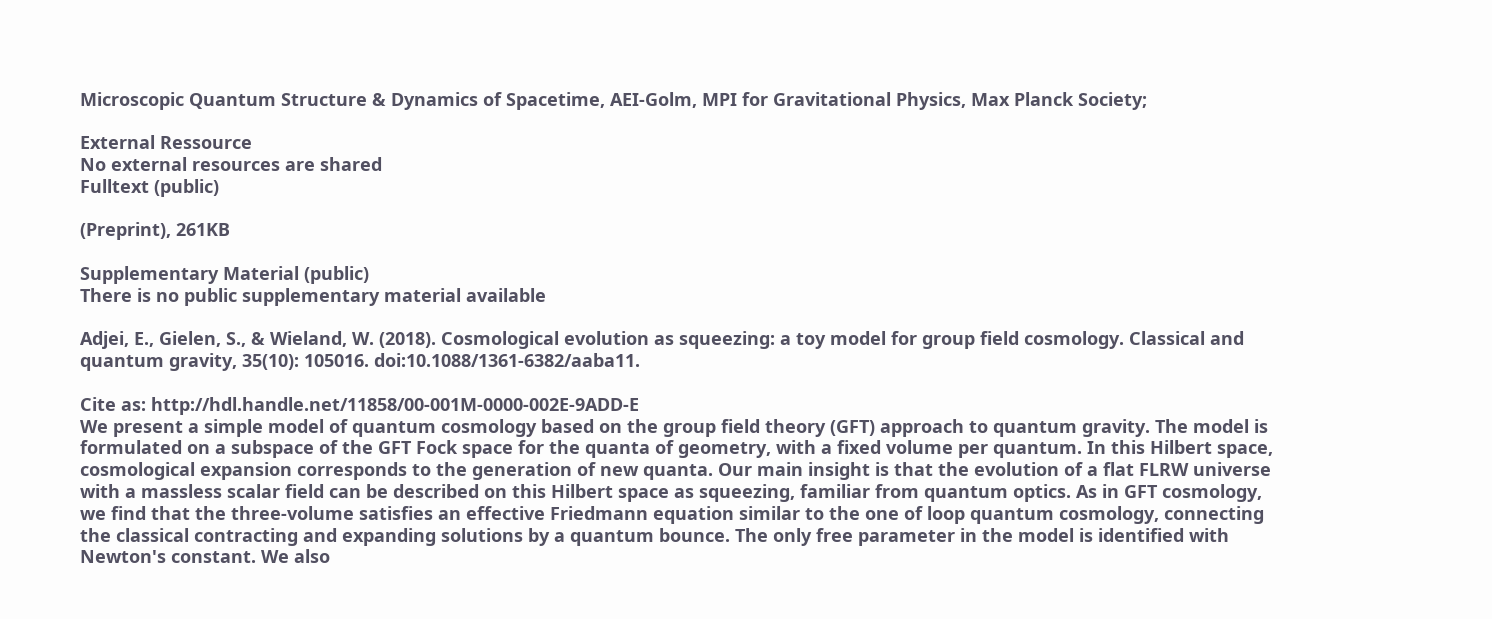Microscopic Quantum Structure & Dynamics of Spacetime, AEI-Golm, MPI for Gravitational Physics, Max Planck Society;

External Ressource
No external resources are shared
Fulltext (public)

(Preprint), 261KB

Supplementary Material (public)
There is no public supplementary material available

Adjei, E., Gielen, S., & Wieland, W. (2018). Cosmological evolution as squeezing: a toy model for group field cosmology. Classical and quantum gravity, 35(10): 105016. doi:10.1088/1361-6382/aaba11.

Cite as: http://hdl.handle.net/11858/00-001M-0000-002E-9ADD-E
We present a simple model of quantum cosmology based on the group field theory (GFT) approach to quantum gravity. The model is formulated on a subspace of the GFT Fock space for the quanta of geometry, with a fixed volume per quantum. In this Hilbert space, cosmological expansion corresponds to the generation of new quanta. Our main insight is that the evolution of a flat FLRW universe with a massless scalar field can be described on this Hilbert space as squeezing, familiar from quantum optics. As in GFT cosmology, we find that the three-volume satisfies an effective Friedmann equation similar to the one of loop quantum cosmology, connecting the classical contracting and expanding solutions by a quantum bounce. The only free parameter in the model is identified with Newton's constant. We also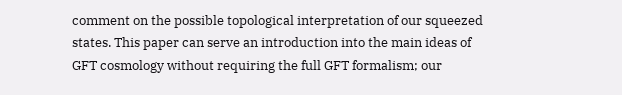comment on the possible topological interpretation of our squeezed states. This paper can serve an introduction into the main ideas of GFT cosmology without requiring the full GFT formalism; our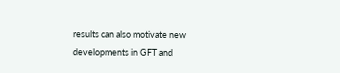results can also motivate new developments in GFT and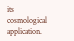its cosmological application.